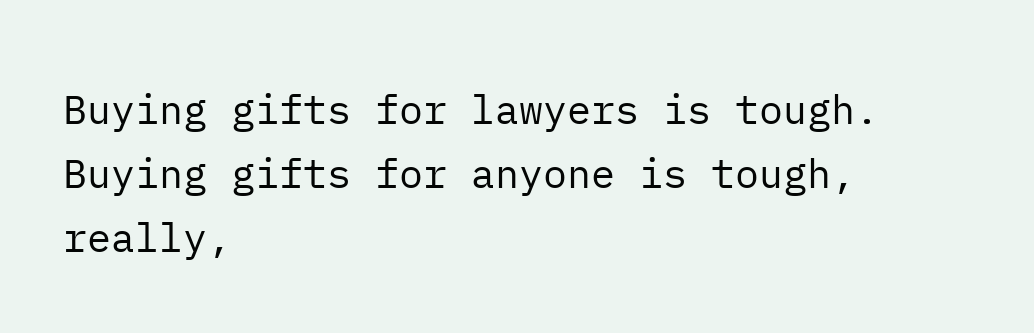Buying gifts for lawyers is tough. Buying gifts for anyone is tough, really,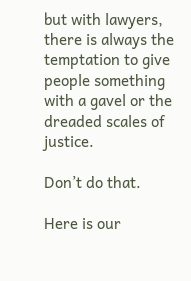but with lawyers, there is always the temptation to give people something with a gavel or the dreaded scales of justice.

Don’t do that.

Here is our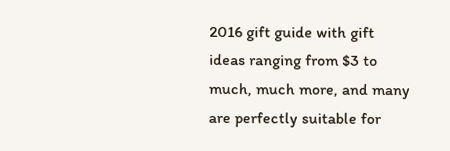2016 gift guide with gift ideas ranging from $3 to much, much more, and many are perfectly suitable for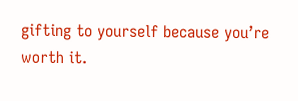gifting to yourself because you’re worth it.